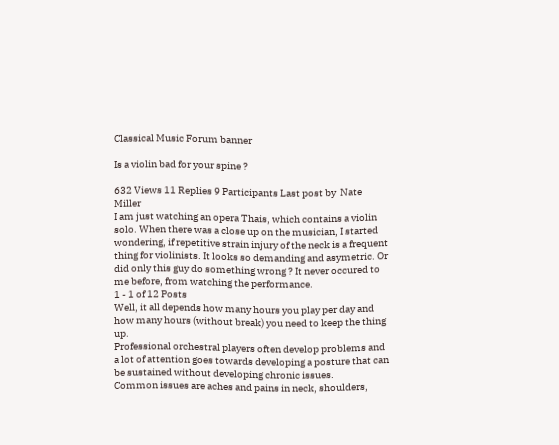Classical Music Forum banner

Is a violin bad for your spine ?

632 Views 11 Replies 9 Participants Last post by  Nate Miller
I am just watching an opera Thais, which contains a violin solo. When there was a close up on the musician, I started wondering, if repetitive strain injury of the neck is a frequent thing for violinists. It looks so demanding and asymetric. Or did only this guy do something wrong ? It never occured to me before, from watching the performance.
1 - 1 of 12 Posts
Well, it all depends how many hours you play per day and how many hours (without break) you need to keep the thing up.
Professional orchestral players often develop problems and a lot of attention goes towards developing a posture that can be sustained without developing chronic issues.
Common issues are aches and pains in neck, shoulders,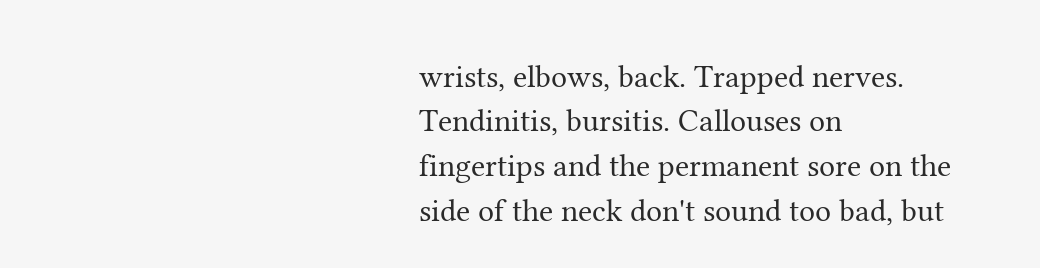wrists, elbows, back. Trapped nerves. Tendinitis, bursitis. Callouses on fingertips and the permanent sore on the side of the neck don't sound too bad, but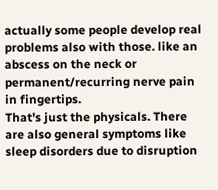actually some people develop real problems also with those. like an abscess on the neck or permanent/recurring nerve pain in fingertips.
That's just the physicals. There are also general symptoms like sleep disorders due to disruption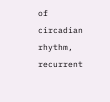of circadian rhythm, recurrent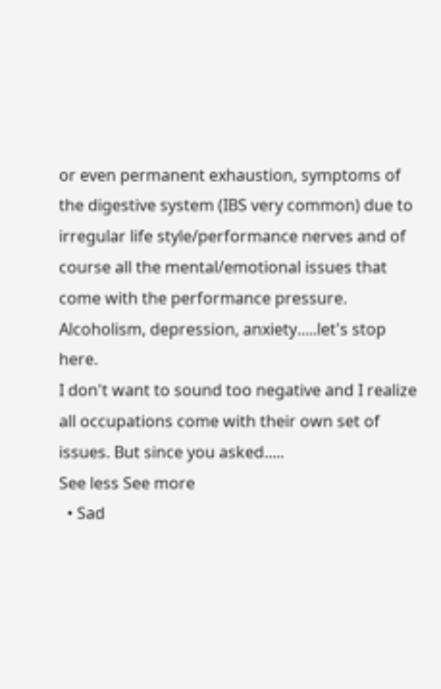or even permanent exhaustion, symptoms of the digestive system (IBS very common) due to irregular life style/performance nerves and of course all the mental/emotional issues that come with the performance pressure. Alcoholism, depression, anxiety.....let's stop here.
I don't want to sound too negative and I realize all occupations come with their own set of issues. But since you asked.....
See less See more
  • Sad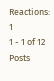Reactions: 1
1 - 1 of 12 Posts